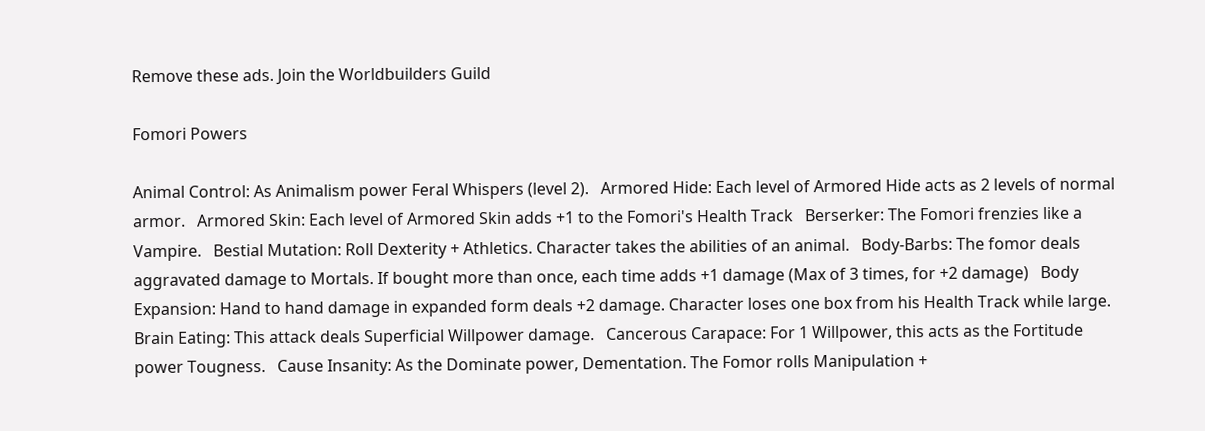Remove these ads. Join the Worldbuilders Guild

Fomori Powers

Animal Control: As Animalism power Feral Whispers (level 2).   Armored Hide: Each level of Armored Hide acts as 2 levels of normal armor.   Armored Skin: Each level of Armored Skin adds +1 to the Fomori's Health Track   Berserker: The Fomori frenzies like a Vampire.   Bestial Mutation: Roll Dexterity + Athletics. Character takes the abilities of an animal.   Body-Barbs: The fomor deals aggravated damage to Mortals. If bought more than once, each time adds +1 damage (Max of 3 times, for +2 damage)   Body Expansion: Hand to hand damage in expanded form deals +2 damage. Character loses one box from his Health Track while large.   Brain Eating: This attack deals Superficial Willpower damage.   Cancerous Carapace: For 1 Willpower, this acts as the Fortitude power Tougness.   Cause Insanity: As the Dominate power, Dementation. The Fomor rolls Manipulation +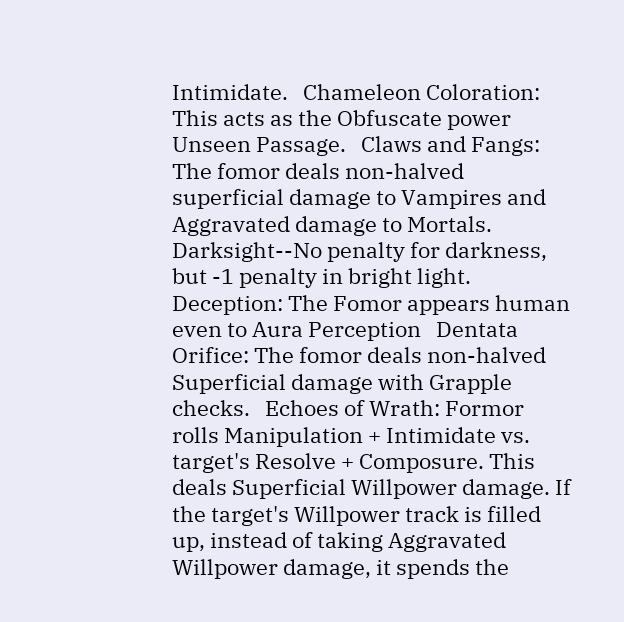Intimidate.   Chameleon Coloration: This acts as the Obfuscate power Unseen Passage.   Claws and Fangs: The fomor deals non-halved superficial damage to Vampires and Aggravated damage to Mortals.   Darksight--No penalty for darkness, but -1 penalty in bright light.   Deception: The Fomor appears human even to Aura Perception   Dentata Orifice: The fomor deals non-halved Superficial damage with Grapple checks.   Echoes of Wrath: Formor rolls Manipulation + Intimidate vs. target's Resolve + Composure. This deals Superficial Willpower damage. If the target's Willpower track is filled up, instead of taking Aggravated Willpower damage, it spends the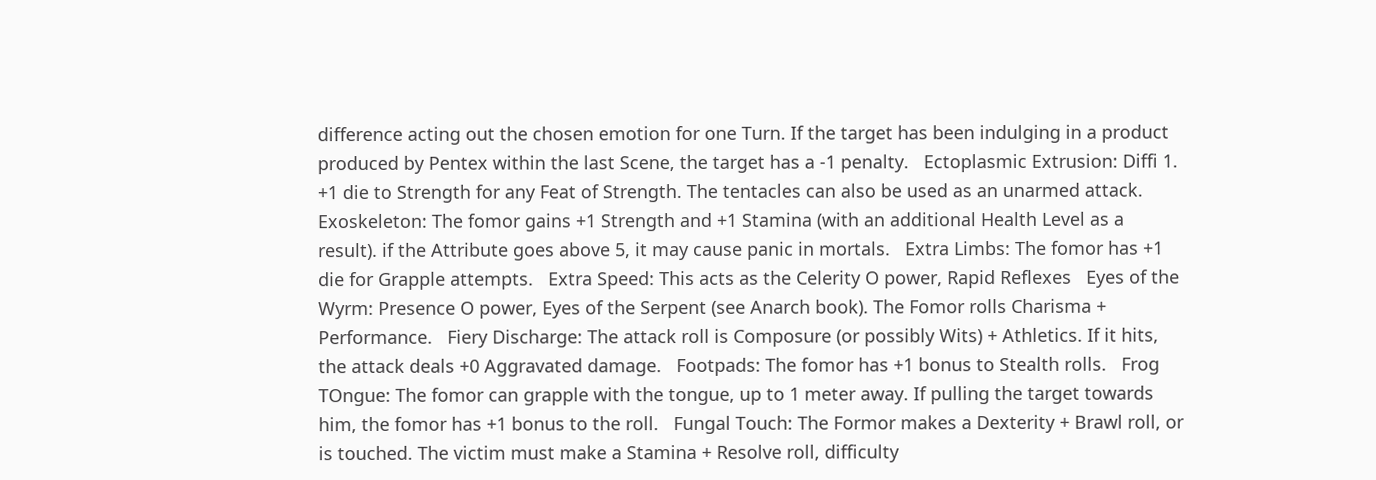difference acting out the chosen emotion for one Turn. If the target has been indulging in a product produced by Pentex within the last Scene, the target has a -1 penalty.   Ectoplasmic Extrusion: Diffi 1. +1 die to Strength for any Feat of Strength. The tentacles can also be used as an unarmed attack.   Exoskeleton: The fomor gains +1 Strength and +1 Stamina (with an additional Health Level as a result). if the Attribute goes above 5, it may cause panic in mortals.   Extra Limbs: The fomor has +1 die for Grapple attempts.   Extra Speed: This acts as the Celerity O power, Rapid Reflexes   Eyes of the Wyrm: Presence O power, Eyes of the Serpent (see Anarch book). The Fomor rolls Charisma + Performance.   Fiery Discharge: The attack roll is Composure (or possibly Wits) + Athletics. If it hits, the attack deals +0 Aggravated damage.   Footpads: The fomor has +1 bonus to Stealth rolls.   Frog TOngue: The fomor can grapple with the tongue, up to 1 meter away. If pulling the target towards him, the fomor has +1 bonus to the roll.   Fungal Touch: The Formor makes a Dexterity + Brawl roll, or is touched. The victim must make a Stamina + Resolve roll, difficulty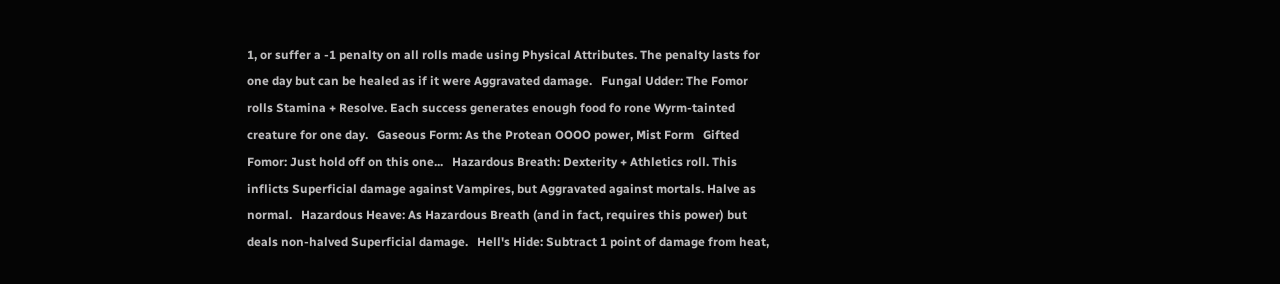1, or suffer a -1 penalty on all rolls made using Physical Attributes. The penalty lasts for one day but can be healed as if it were Aggravated damage.   Fungal Udder: The Fomor rolls Stamina + Resolve. Each success generates enough food fo rone Wyrm-tainted creature for one day.   Gaseous Form: As the Protean OOOO power, Mist Form   Gifted Fomor: Just hold off on this one...   Hazardous Breath: Dexterity + Athletics roll. This inflicts Superficial damage against Vampires, but Aggravated against mortals. Halve as normal.   Hazardous Heave: As Hazardous Breath (and in fact, requires this power) but deals non-halved Superficial damage.   Hell's Hide: Subtract 1 point of damage from heat,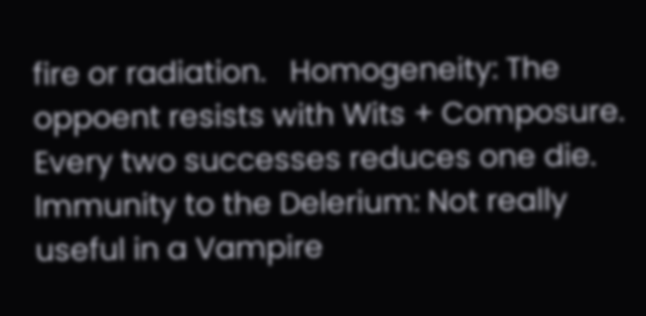fire or radiation.   Homogeneity: The oppoent resists with Wits + Composure. Every two successes reduces one die.   Immunity to the Delerium: Not really useful in a Vampire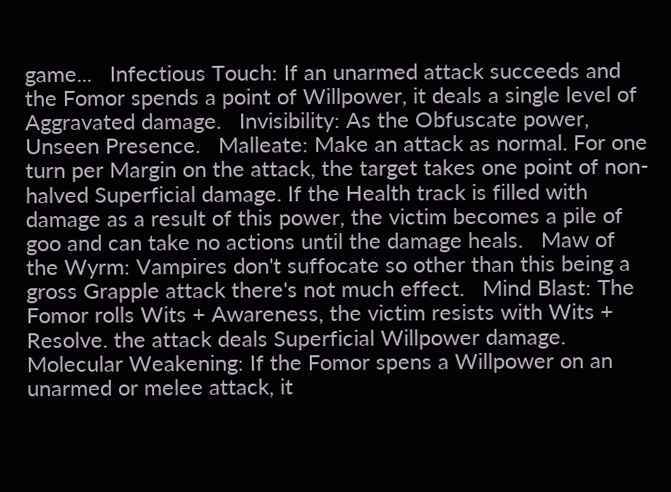game...   Infectious Touch: If an unarmed attack succeeds and the Fomor spends a point of Willpower, it deals a single level of Aggravated damage.   Invisibility: As the Obfuscate power, Unseen Presence.   Malleate: Make an attack as normal. For one turn per Margin on the attack, the target takes one point of non-halved Superficial damage. If the Health track is filled with damage as a result of this power, the victim becomes a pile of goo and can take no actions until the damage heals.   Maw of the Wyrm: Vampires don't suffocate so other than this being a gross Grapple attack there's not much effect.   Mind Blast: The Fomor rolls Wits + Awareness, the victim resists with Wits + Resolve. the attack deals Superficial Willpower damage.   Molecular Weakening: If the Fomor spens a Willpower on an unarmed or melee attack, it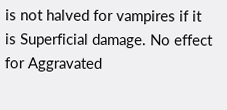is not halved for vampires if it is Superficial damage. No effect for Aggravated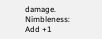damage.   Nimbleness: Add +1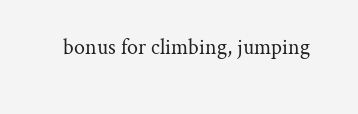bonus for climbing, jumping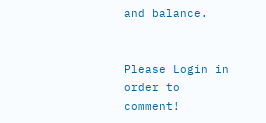and balance.


Please Login in order to comment!